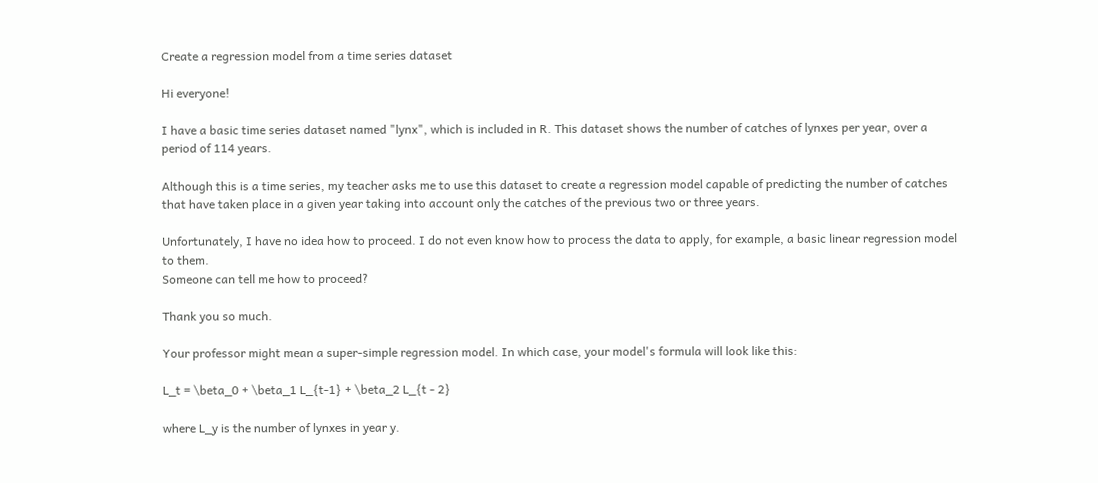Create a regression model from a time series dataset

Hi everyone!

I have a basic time series dataset named "lynx", which is included in R. This dataset shows the number of catches of lynxes per year, over a period of 114 years.

Although this is a time series, my teacher asks me to use this dataset to create a regression model capable of predicting the number of catches that have taken place in a given year taking into account only the catches of the previous two or three years.

Unfortunately, I have no idea how to proceed. I do not even know how to process the data to apply, for example, a basic linear regression model to them.
Someone can tell me how to proceed?

Thank you so much.

Your professor might mean a super-simple regression model. In which case, your model's formula will look like this:

L_t = \beta_0 + \beta_1 L_{t-1} + \beta_2 L_{t - 2}

where L_y is the number of lynxes in year y.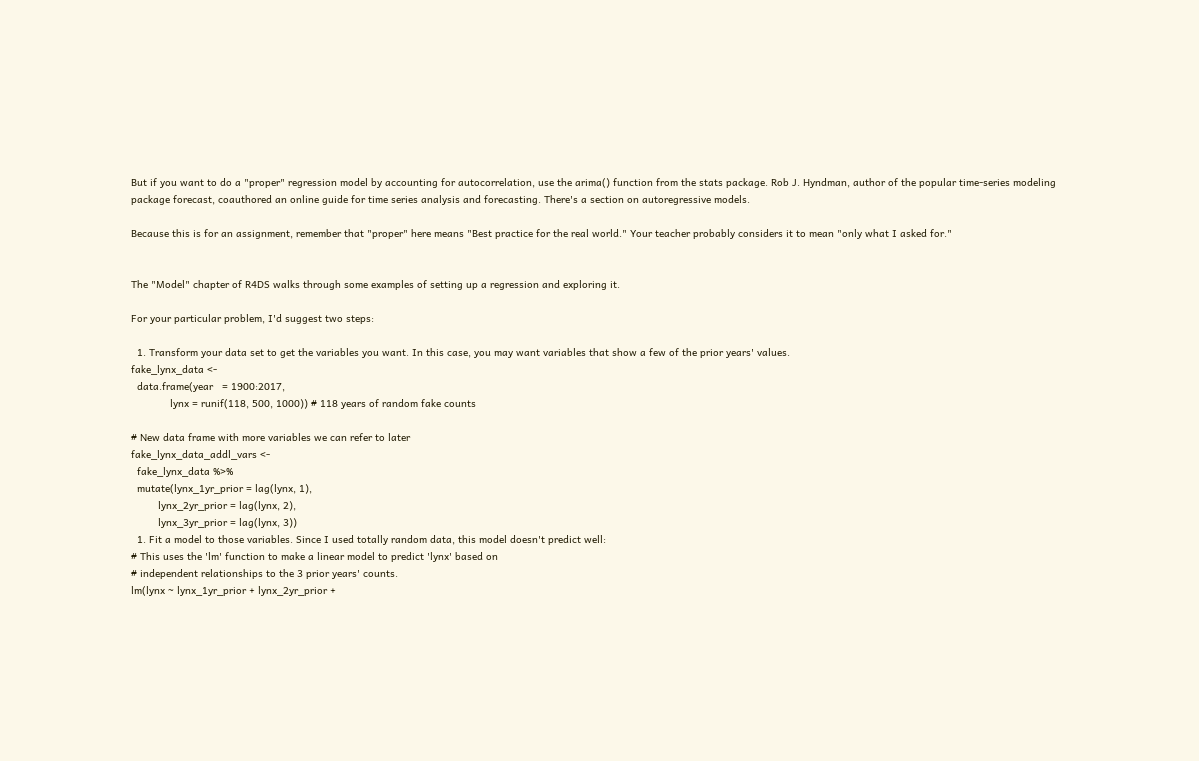But if you want to do a "proper" regression model by accounting for autocorrelation, use the arima() function from the stats package. Rob J. Hyndman, author of the popular time-series modeling package forecast, coauthored an online guide for time series analysis and forecasting. There's a section on autoregressive models.

Because this is for an assignment, remember that "proper" here means "Best practice for the real world." Your teacher probably considers it to mean "only what I asked for."


The "Model" chapter of R4DS walks through some examples of setting up a regression and exploring it.

For your particular problem, I'd suggest two steps:

  1. Transform your data set to get the variables you want. In this case, you may want variables that show a few of the prior years' values.
fake_lynx_data <-
  data.frame(year   = 1900:2017,
             lynx = runif(118, 500, 1000)) # 118 years of random fake counts

# New data frame with more variables we can refer to later
fake_lynx_data_addl_vars <-
  fake_lynx_data %>%
  mutate(lynx_1yr_prior = lag(lynx, 1),
         lynx_2yr_prior = lag(lynx, 2),
         lynx_3yr_prior = lag(lynx, 3))
  1. Fit a model to those variables. Since I used totally random data, this model doesn't predict well:
# This uses the 'lm' function to make a linear model to predict 'lynx' based on
# independent relationships to the 3 prior years' counts.
lm(lynx ~ lynx_1yr_prior + lynx_2yr_prior +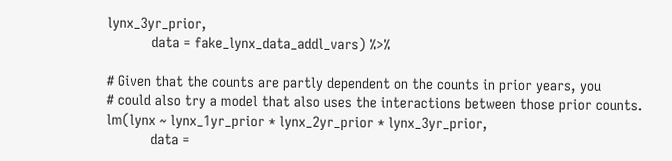lynx_3yr_prior,
           data = fake_lynx_data_addl_vars) %>%

# Given that the counts are partly dependent on the counts in prior years, you
# could also try a model that also uses the interactions between those prior counts.
lm(lynx ~ lynx_1yr_prior * lynx_2yr_prior * lynx_3yr_prior,
           data =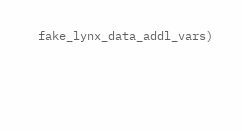fake_lynx_data_addl_vars)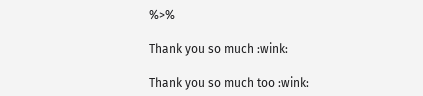%>%

Thank you so much :wink:

Thank you so much too :wink: